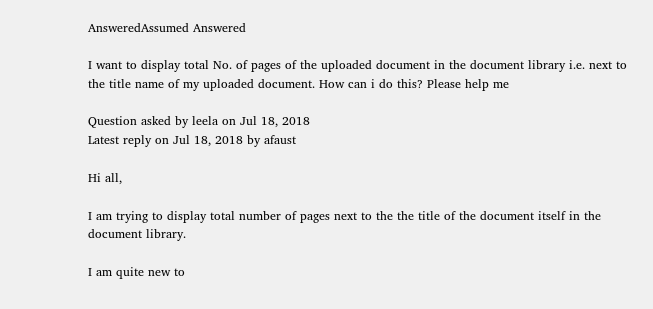AnsweredAssumed Answered

I want to display total No. of pages of the uploaded document in the document library i.e. next to the title name of my uploaded document. How can i do this? Please help me

Question asked by leela on Jul 18, 2018
Latest reply on Jul 18, 2018 by afaust

Hi all,

I am trying to display total number of pages next to the the title of the document itself in the document library.

I am quite new to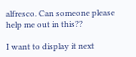alfresco. Can someone please help me out in this??

I want to display it next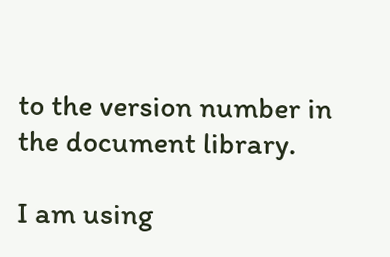to the version number in the document library.

I am using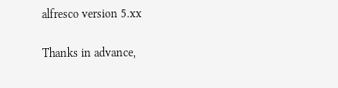alfresco version 5.xx

Thanks in advance,